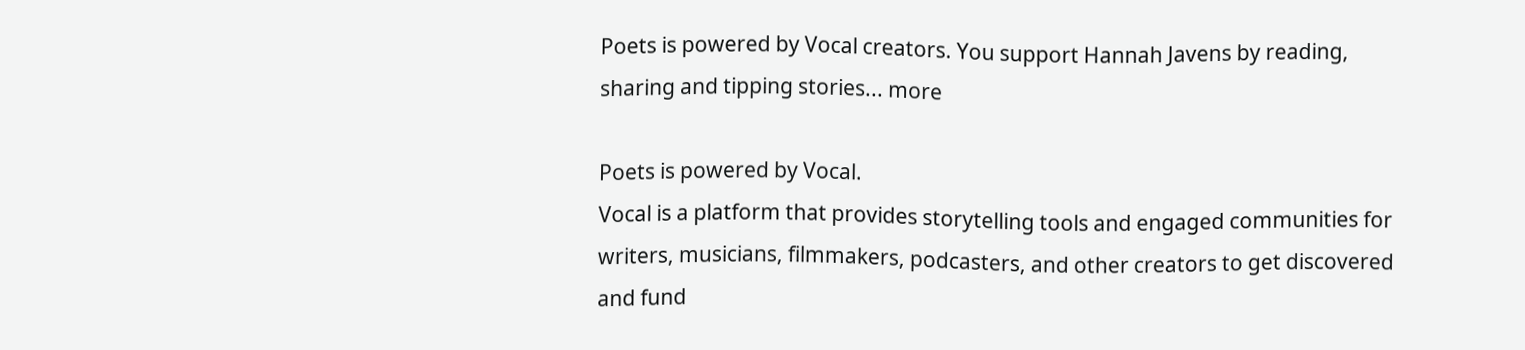Poets is powered by Vocal creators. You support Hannah Javens by reading, sharing and tipping stories... more

Poets is powered by Vocal.
Vocal is a platform that provides storytelling tools and engaged communities for writers, musicians, filmmakers, podcasters, and other creators to get discovered and fund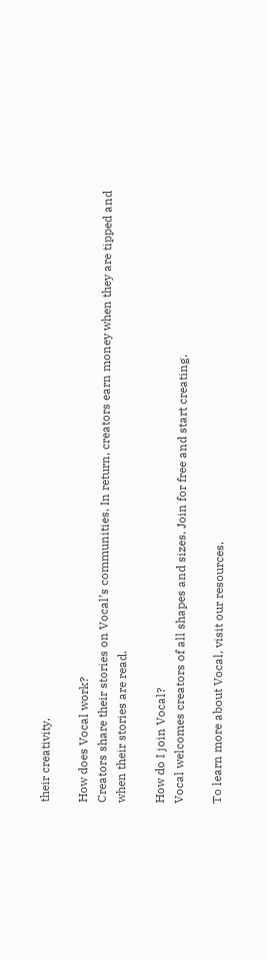their creativity.

How does Vocal work?
Creators share their stories on Vocal’s communities. In return, creators earn money when they are tipped and when their stories are read.

How do I join Vocal?
Vocal welcomes creators of all shapes and sizes. Join for free and start creating.

To learn more about Vocal, visit our resources.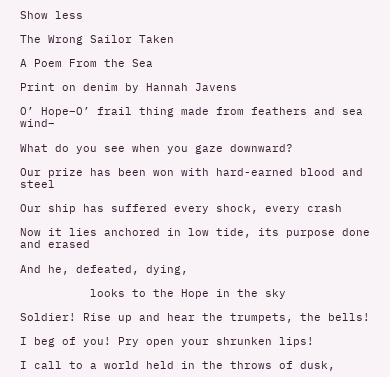Show less

The Wrong Sailor Taken

A Poem From the Sea

Print on denim by Hannah Javens

O’ Hope–O’ frail thing made from feathers and sea wind–

What do you see when you gaze downward?

Our prize has been won with hard-earned blood and steel

Our ship has suffered every shock, every crash

Now it lies anchored in low tide, its purpose done and erased

And he, defeated, dying,

          looks to the Hope in the sky

Soldier! Rise up and hear the trumpets, the bells!

I beg of you! Pry open your shrunken lips!

I call to a world held in the throws of dusk,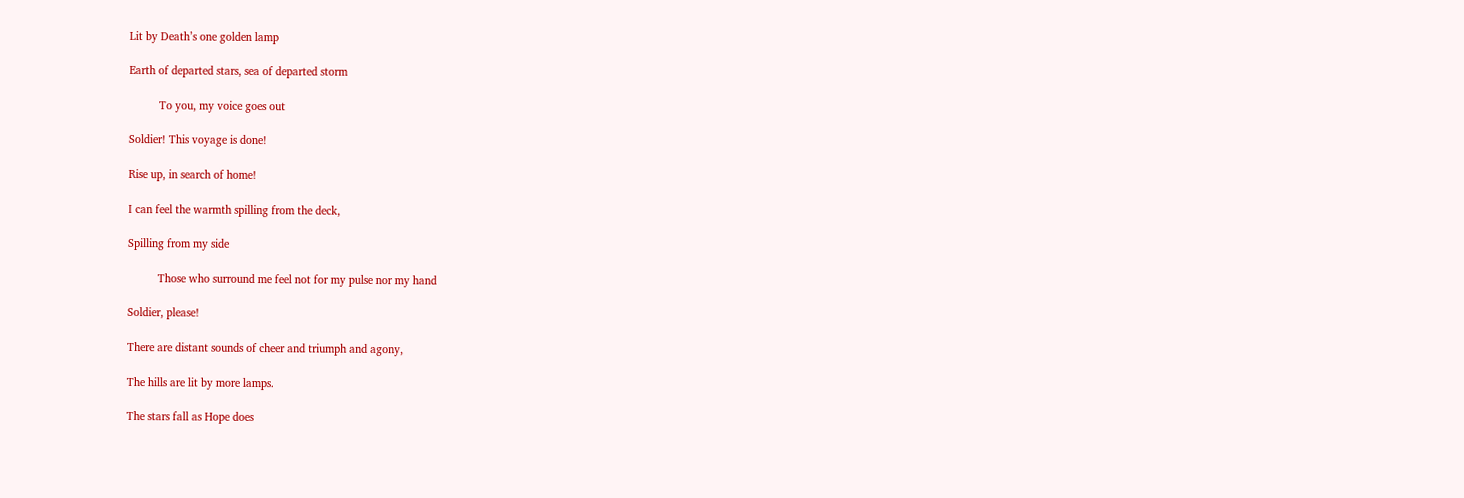Lit by Death’s one golden lamp

Earth of departed stars, sea of departed storm

          To you, my voice goes out

Soldier! This voyage is done!

Rise up, in search of home!

I can feel the warmth spilling from the deck,

Spilling from my side

          Those who surround me feel not for my pulse nor my hand

Soldier, please!

There are distant sounds of cheer and triumph and agony,

The hills are lit by more lamps.

The stars fall as Hope does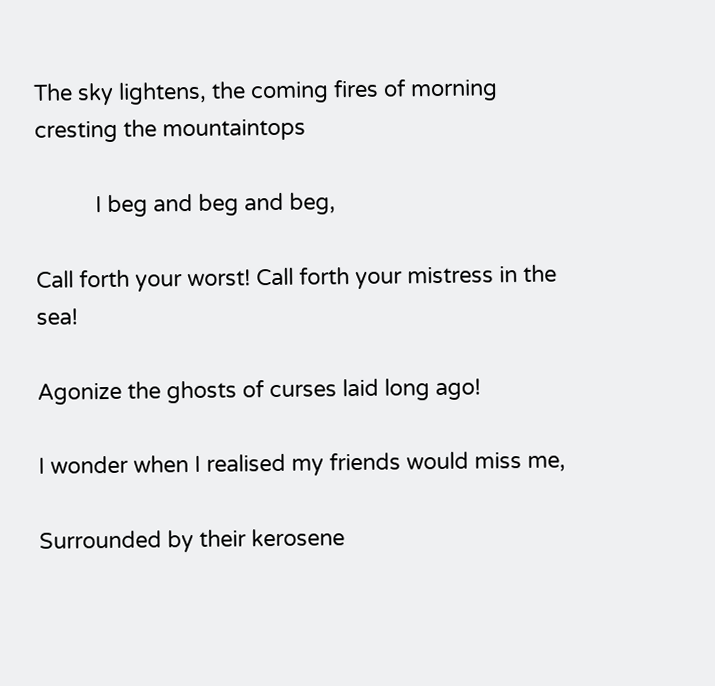The sky lightens, the coming fires of morning cresting the mountaintops

          I beg and beg and beg,

Call forth your worst! Call forth your mistress in the sea!

Agonize the ghosts of curses laid long ago!

I wonder when I realised my friends would miss me,

Surrounded by their kerosene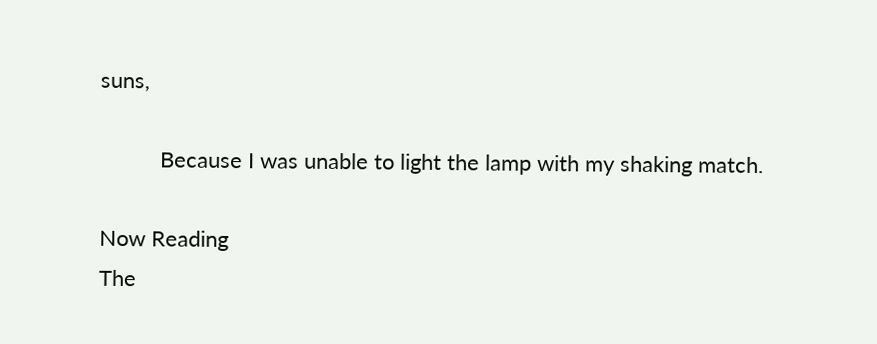suns,

          Because I was unable to light the lamp with my shaking match.

Now Reading
The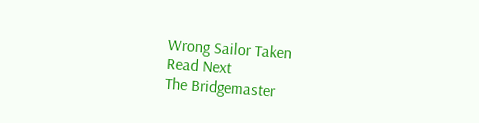Wrong Sailor Taken
Read Next
The Bridgemaster